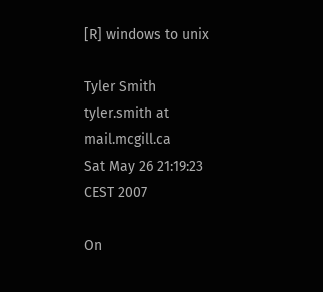[R] windows to unix

Tyler Smith tyler.smith at mail.mcgill.ca
Sat May 26 21:19:23 CEST 2007

On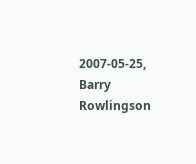2007-05-25, Barry Rowlingson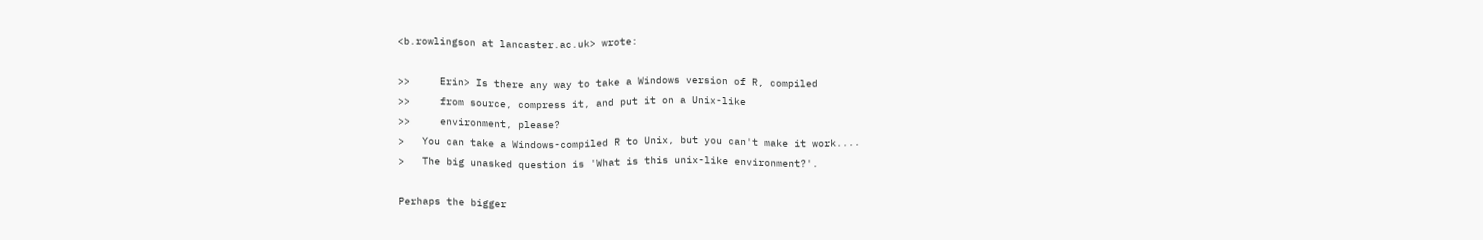<b.rowlingson at lancaster.ac.uk> wrote:

>>     Erin> Is there any way to take a Windows version of R, compiled
>>     from source, compress it, and put it on a Unix-like
>>     environment, please?
>   You can take a Windows-compiled R to Unix, but you can't make it work....
>   The big unasked question is 'What is this unix-like environment?'.

Perhaps the bigger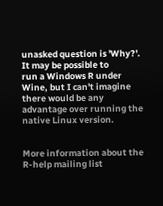unasked question is 'Why?'. It may be possible to
run a Windows R under Wine, but I can't imagine there would be any
advantage over running the native Linux version.


More information about the R-help mailing list